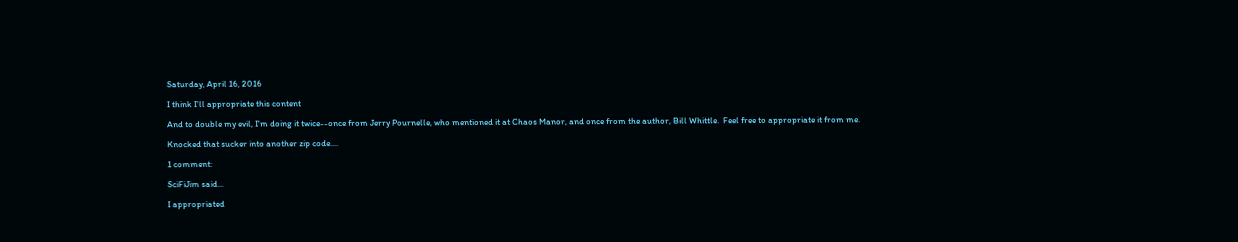Saturday, April 16, 2016

I think I'll appropriate this content

And to double my evil, I'm doing it twice--once from Jerry Pournelle, who mentioned it at Chaos Manor, and once from the author, Bill Whittle.  Feel free to appropriate it from me.

Knocked that sucker into another zip code....

1 comment:

SciFiJim said...

I appropriated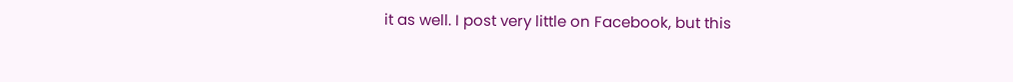it as well. I post very little on Facebook, but this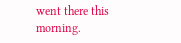went there this morning.